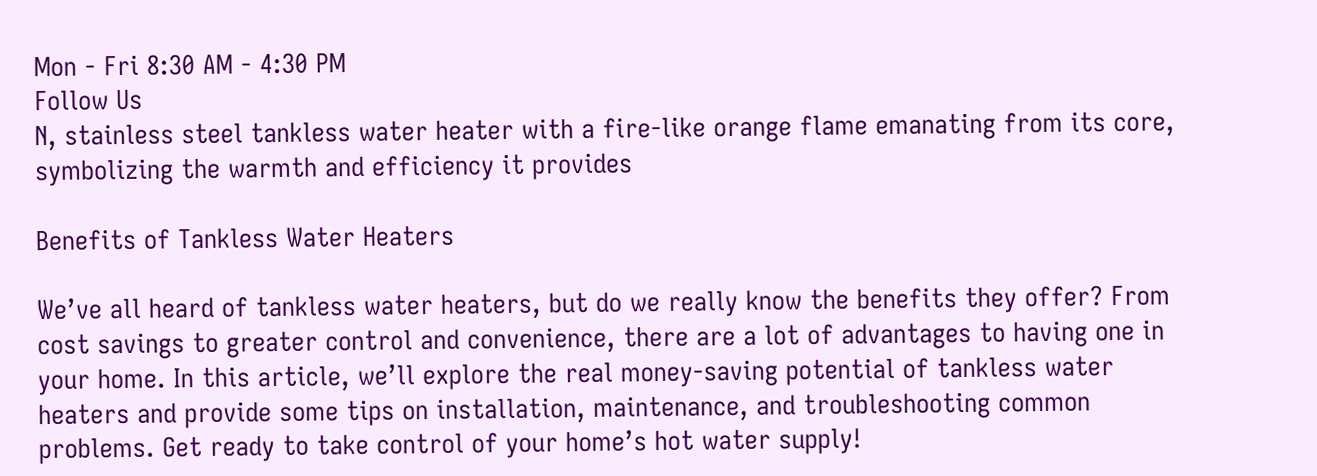Mon - Fri 8:30 AM - 4:30 PM
Follow Us
N, stainless steel tankless water heater with a fire-like orange flame emanating from its core, symbolizing the warmth and efficiency it provides

Benefits of Tankless Water Heaters

We’ve all heard of tankless water heaters, but do we really know the benefits they offer? From cost savings to greater control and convenience, there are a lot of advantages to having one in your home. In this article, we’ll explore the real money-saving potential of tankless water heaters and provide some tips on installation, maintenance, and troubleshooting common problems. Get ready to take control of your home’s hot water supply!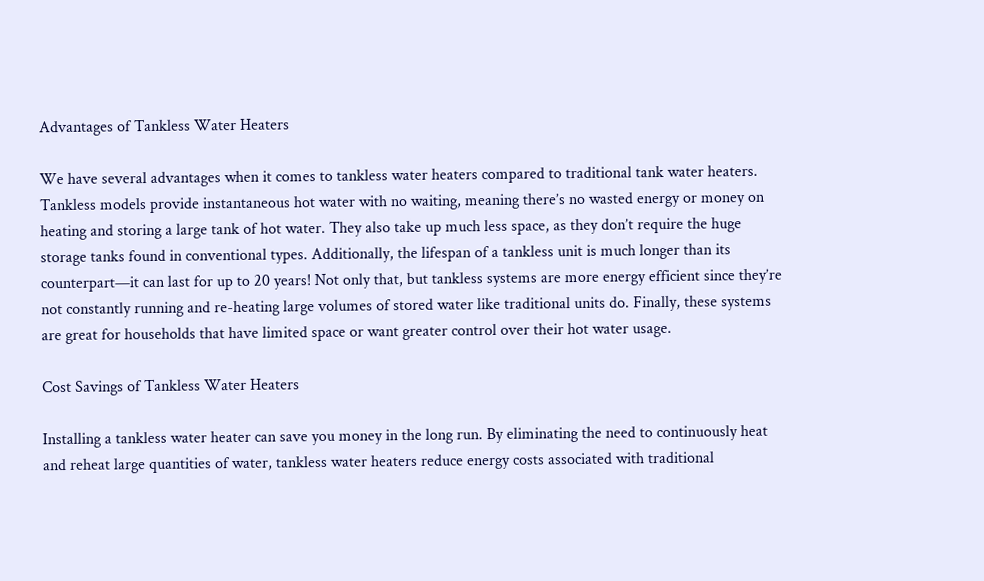Advantages of Tankless Water Heaters

We have several advantages when it comes to tankless water heaters compared to traditional tank water heaters. Tankless models provide instantaneous hot water with no waiting, meaning there’s no wasted energy or money on heating and storing a large tank of hot water. They also take up much less space, as they don’t require the huge storage tanks found in conventional types. Additionally, the lifespan of a tankless unit is much longer than its counterpart—it can last for up to 20 years! Not only that, but tankless systems are more energy efficient since they’re not constantly running and re-heating large volumes of stored water like traditional units do. Finally, these systems are great for households that have limited space or want greater control over their hot water usage.

Cost Savings of Tankless Water Heaters

Installing a tankless water heater can save you money in the long run. By eliminating the need to continuously heat and reheat large quantities of water, tankless water heaters reduce energy costs associated with traditional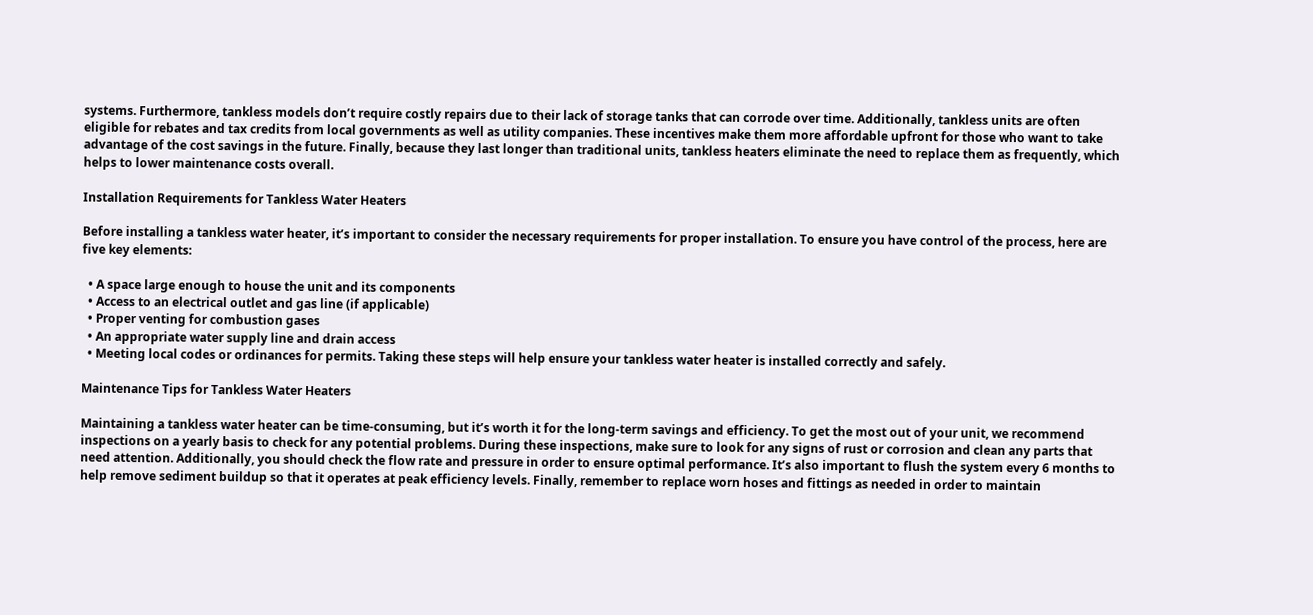systems. Furthermore, tankless models don’t require costly repairs due to their lack of storage tanks that can corrode over time. Additionally, tankless units are often eligible for rebates and tax credits from local governments as well as utility companies. These incentives make them more affordable upfront for those who want to take advantage of the cost savings in the future. Finally, because they last longer than traditional units, tankless heaters eliminate the need to replace them as frequently, which helps to lower maintenance costs overall.

Installation Requirements for Tankless Water Heaters

Before installing a tankless water heater, it’s important to consider the necessary requirements for proper installation. To ensure you have control of the process, here are five key elements:

  • A space large enough to house the unit and its components
  • Access to an electrical outlet and gas line (if applicable)
  • Proper venting for combustion gases
  • An appropriate water supply line and drain access
  • Meeting local codes or ordinances for permits. Taking these steps will help ensure your tankless water heater is installed correctly and safely.

Maintenance Tips for Tankless Water Heaters

Maintaining a tankless water heater can be time-consuming, but it’s worth it for the long-term savings and efficiency. To get the most out of your unit, we recommend inspections on a yearly basis to check for any potential problems. During these inspections, make sure to look for any signs of rust or corrosion and clean any parts that need attention. Additionally, you should check the flow rate and pressure in order to ensure optimal performance. It’s also important to flush the system every 6 months to help remove sediment buildup so that it operates at peak efficiency levels. Finally, remember to replace worn hoses and fittings as needed in order to maintain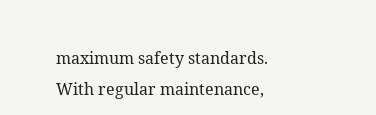maximum safety standards. With regular maintenance,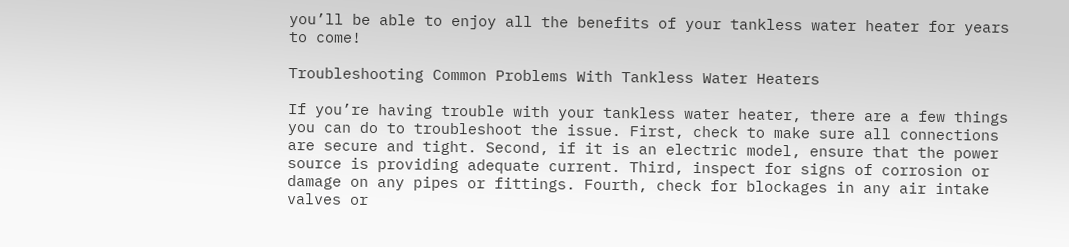you’ll be able to enjoy all the benefits of your tankless water heater for years to come!

Troubleshooting Common Problems With Tankless Water Heaters

If you’re having trouble with your tankless water heater, there are a few things you can do to troubleshoot the issue. First, check to make sure all connections are secure and tight. Second, if it is an electric model, ensure that the power source is providing adequate current. Third, inspect for signs of corrosion or damage on any pipes or fittings. Fourth, check for blockages in any air intake valves or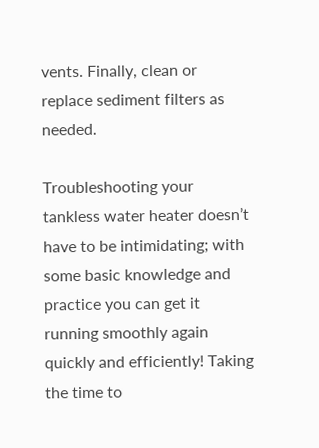vents. Finally, clean or replace sediment filters as needed.

Troubleshooting your tankless water heater doesn’t have to be intimidating; with some basic knowledge and practice you can get it running smoothly again quickly and efficiently! Taking the time to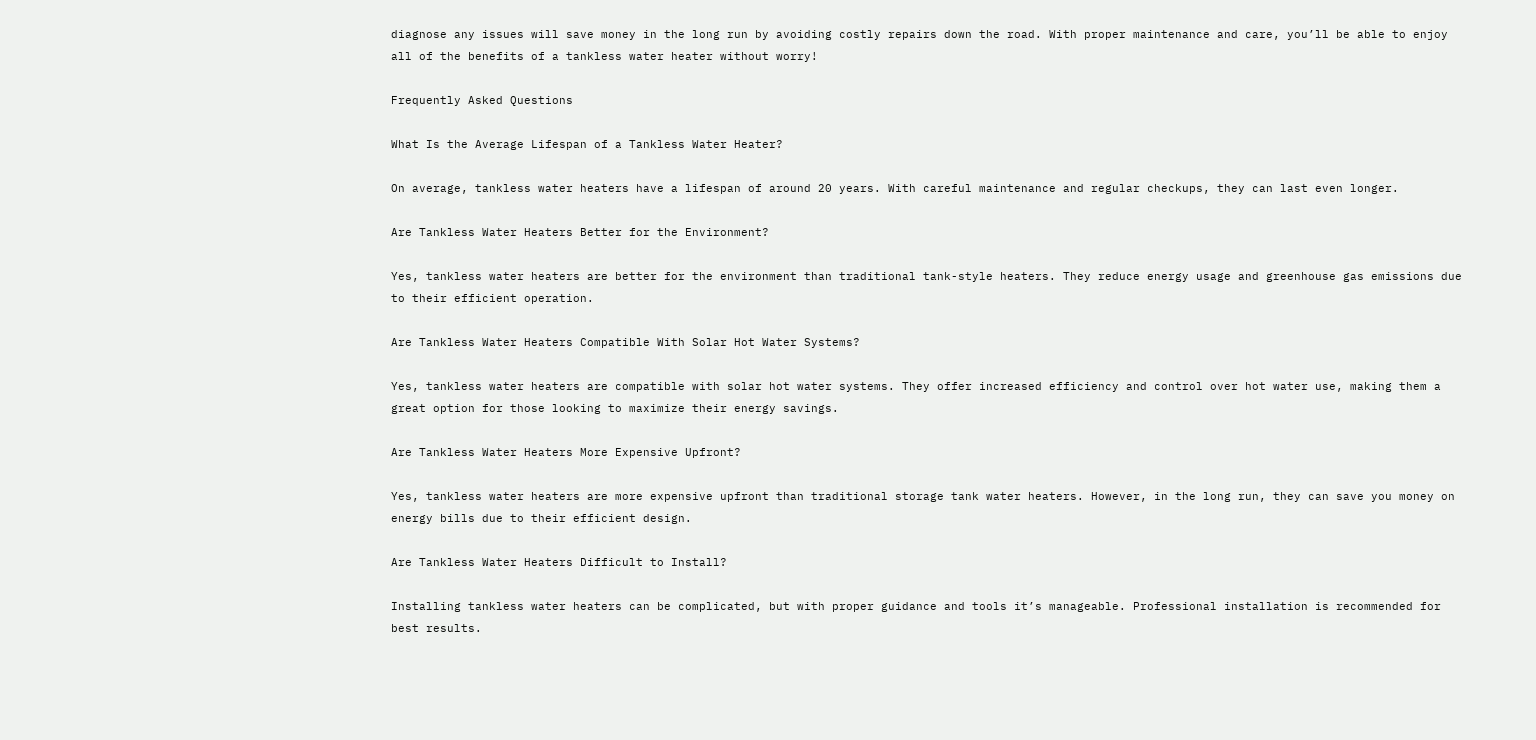diagnose any issues will save money in the long run by avoiding costly repairs down the road. With proper maintenance and care, you’ll be able to enjoy all of the benefits of a tankless water heater without worry!

Frequently Asked Questions

What Is the Average Lifespan of a Tankless Water Heater?

On average, tankless water heaters have a lifespan of around 20 years. With careful maintenance and regular checkups, they can last even longer.

Are Tankless Water Heaters Better for the Environment?

Yes, tankless water heaters are better for the environment than traditional tank-style heaters. They reduce energy usage and greenhouse gas emissions due to their efficient operation.

Are Tankless Water Heaters Compatible With Solar Hot Water Systems?

Yes, tankless water heaters are compatible with solar hot water systems. They offer increased efficiency and control over hot water use, making them a great option for those looking to maximize their energy savings.

Are Tankless Water Heaters More Expensive Upfront?

Yes, tankless water heaters are more expensive upfront than traditional storage tank water heaters. However, in the long run, they can save you money on energy bills due to their efficient design.

Are Tankless Water Heaters Difficult to Install?

Installing tankless water heaters can be complicated, but with proper guidance and tools it’s manageable. Professional installation is recommended for best results.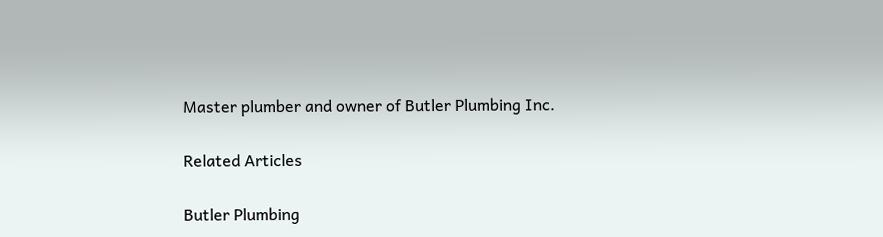Master plumber and owner of Butler Plumbing Inc.

Related Articles

Butler Plumbing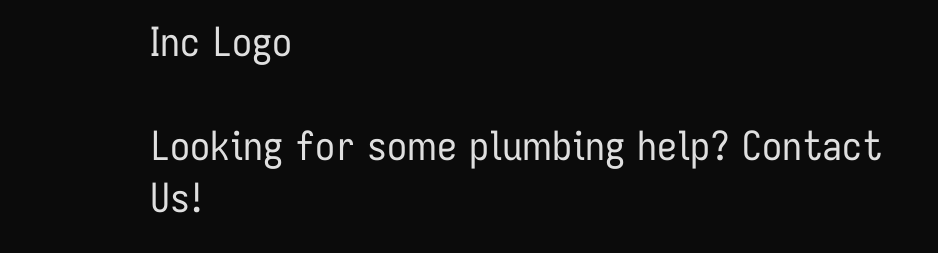Inc Logo

Looking for some plumbing help? Contact Us!